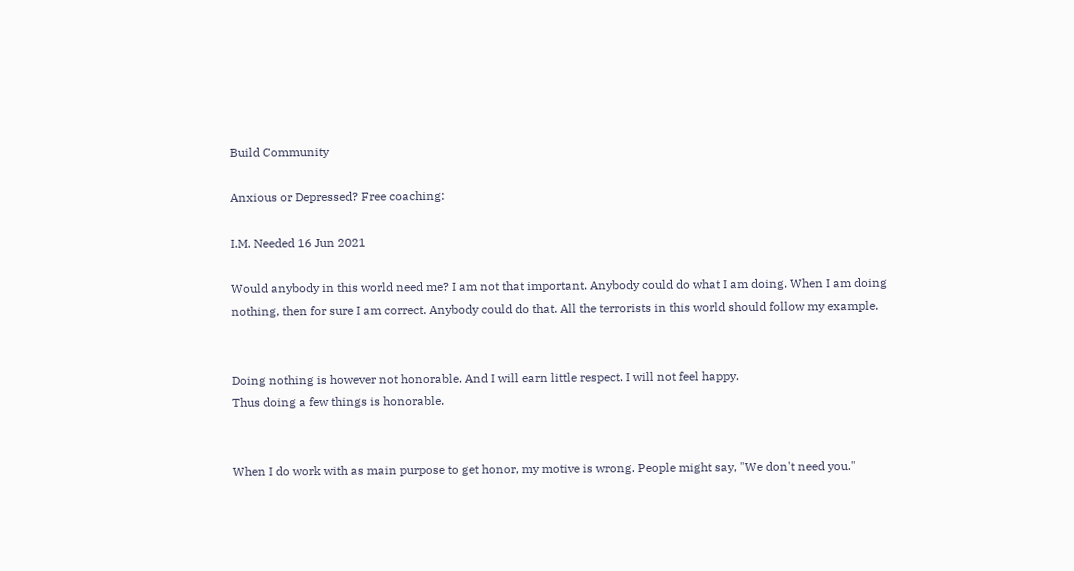Build Community

Anxious or Depressed? Free coaching:

I.M. Needed 16 Jun 2021

Would anybody in this world need me? I am not that important. Anybody could do what I am doing. When I am doing nothing, then for sure I am correct. Anybody could do that. All the terrorists in this world should follow my example.


Doing nothing is however not honorable. And I will earn little respect. I will not feel happy.
Thus doing a few things is honorable.


When I do work with as main purpose to get honor, my motive is wrong. People might say, "We don't need you."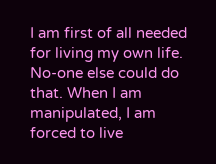I am first of all needed for living my own life. No-one else could do that. When I am manipulated, I am forced to live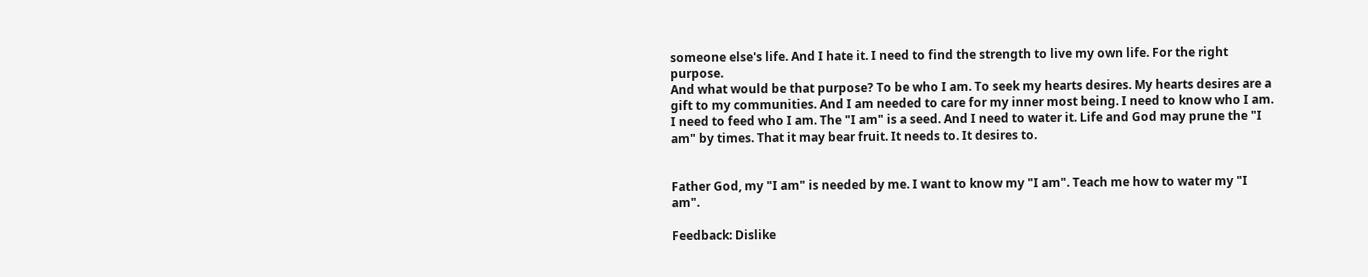someone else's life. And I hate it. I need to find the strength to live my own life. For the right purpose.
And what would be that purpose? To be who I am. To seek my hearts desires. My hearts desires are a gift to my communities. And I am needed to care for my inner most being. I need to know who I am. I need to feed who I am. The "I am" is a seed. And I need to water it. Life and God may prune the "I am" by times. That it may bear fruit. It needs to. It desires to.


Father God, my "I am" is needed by me. I want to know my "I am". Teach me how to water my "I am".

Feedback: Dislike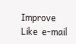Improve Like  e-mail